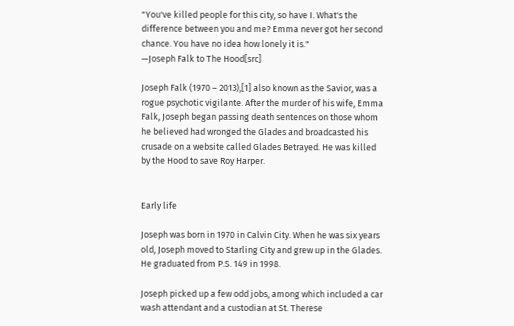"You've killed people for this city, so have I. What's the difference between you and me? Emma never got her second chance. You have no idea how lonely it is."
—Joseph Falk to The Hood[src]

Joseph Falk (1970 – 2013),[1] also known as the Savior, was a rogue psychotic vigilante. After the murder of his wife, Emma Falk, Joseph began passing death sentences on those whom he believed had wronged the Glades and broadcasted his crusade on a website called Glades Betrayed. He was killed by the Hood to save Roy Harper.


Early life

Joseph was born in 1970 in Calvin City. When he was six years old, Joseph moved to Starling City and grew up in the Glades. He graduated from P.S. 149 in 1998.

Joseph picked up a few odd jobs, among which included a car wash attendant and a custodian at St. Therese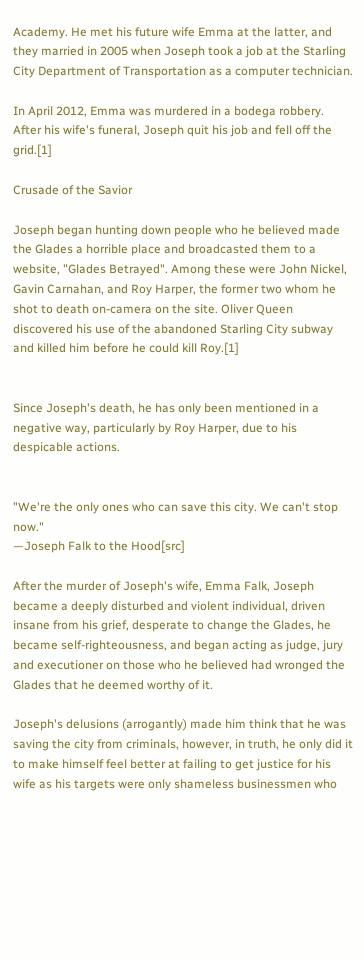Academy. He met his future wife Emma at the latter, and they married in 2005 when Joseph took a job at the Starling City Department of Transportation as a computer technician.

In April 2012, Emma was murdered in a bodega robbery. After his wife's funeral, Joseph quit his job and fell off the grid.[1]

Crusade of the Savior

Joseph began hunting down people who he believed made the Glades a horrible place and broadcasted them to a website, "Glades Betrayed". Among these were John Nickel, Gavin Carnahan, and Roy Harper, the former two whom he shot to death on-camera on the site. Oliver Queen discovered his use of the abandoned Starling City subway and killed him before he could kill Roy.[1]


Since Joseph's death, he has only been mentioned in a negative way, particularly by Roy Harper, due to his despicable actions.


"We're the only ones who can save this city. We can't stop now."
—Joseph Falk to the Hood[src]

After the murder of Joseph's wife, Emma Falk, Joseph became a deeply disturbed and violent individual, driven insane from his grief, desperate to change the Glades, he became self-righteousness, and began acting as judge, jury and executioner on those who he believed had wronged the Glades that he deemed worthy of it.

Joseph's delusions (arrogantly) made him think that he was saving the city from criminals, however, in truth, he only did it to make himself feel better at failing to get justice for his wife as his targets were only shameless businessmen who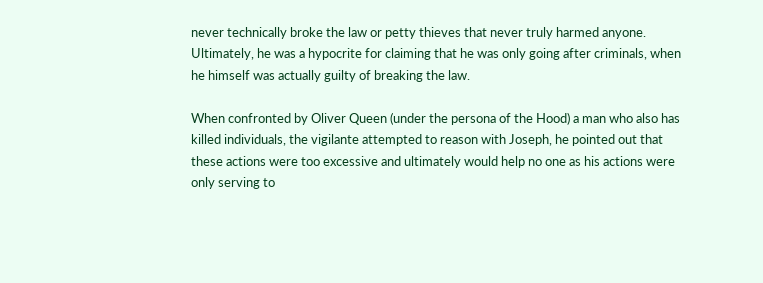never technically broke the law or petty thieves that never truly harmed anyone. Ultimately, he was a hypocrite for claiming that he was only going after criminals, when he himself was actually guilty of breaking the law.

When confronted by Oliver Queen (under the persona of the Hood) a man who also has killed individuals, the vigilante attempted to reason with Joseph, he pointed out that these actions were too excessive and ultimately would help no one as his actions were only serving to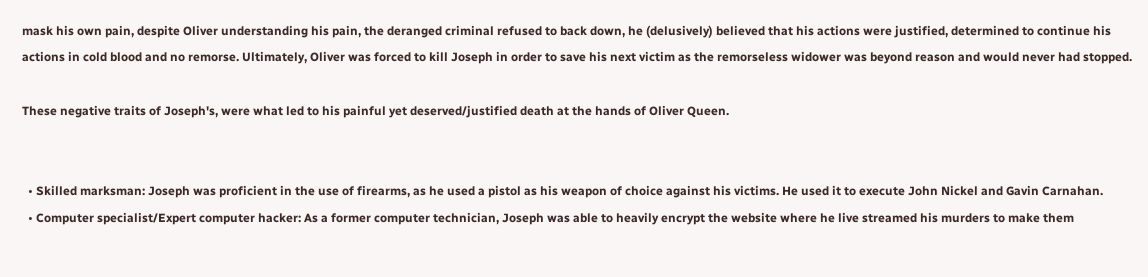mask his own pain, despite Oliver understanding his pain, the deranged criminal refused to back down, he (delusively) believed that his actions were justified, determined to continue his actions in cold blood and no remorse. Ultimately, Oliver was forced to kill Joseph in order to save his next victim as the remorseless widower was beyond reason and would never had stopped.

These negative traits of Joseph's, were what led to his painful yet deserved/justified death at the hands of Oliver Queen.


  • Skilled marksman: Joseph was proficient in the use of firearms, as he used a pistol as his weapon of choice against his victims. He used it to execute John Nickel and Gavin Carnahan.
  • Computer specialist/Expert computer hacker: As a former computer technician, Joseph was able to heavily encrypt the website where he live streamed his murders to make them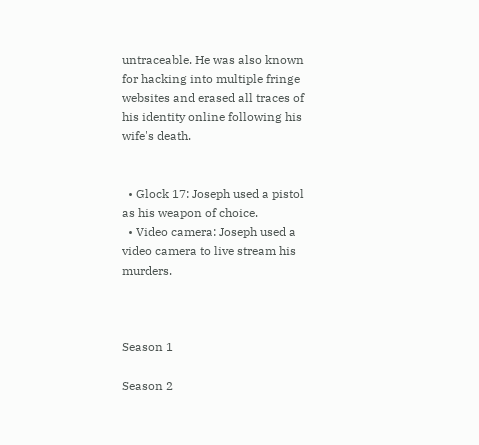untraceable. He was also known for hacking into multiple fringe websites and erased all traces of his identity online following his wife's death.


  • Glock 17: Joseph used a pistol as his weapon of choice.
  • Video camera: Joseph used a video camera to live stream his murders.



Season 1

Season 2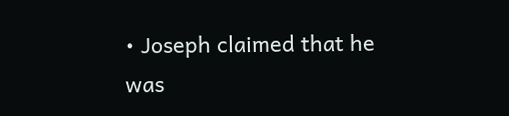• Joseph claimed that he was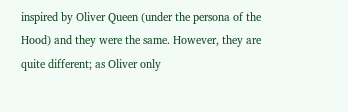inspired by Oliver Queen (under the persona of the Hood) and they were the same. However, they are quite different; as Oliver only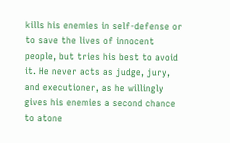kills his enemies in self-defense or to save the lives of innocent people, but tries his best to avoid it. He never acts as judge, jury, and executioner, as he willingly gives his enemies a second chance to atone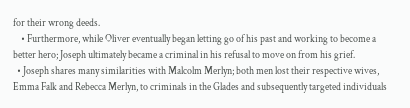for their wrong deeds.
    • Furthermore, while Oliver eventually began letting go of his past and working to become a better hero; Joseph ultimately became a criminal in his refusal to move on from his grief.
  • Joseph shares many similarities with Malcolm Merlyn; both men lost their respective wives, Emma Falk and Rebecca Merlyn, to criminals in the Glades and subsequently targeted individuals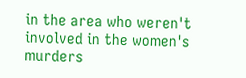in the area who weren't involved in the women's murders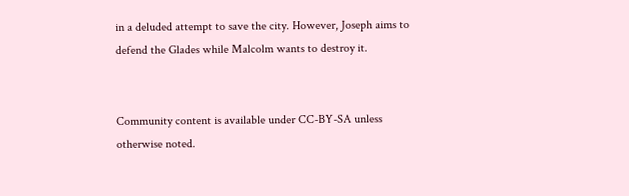in a deluded attempt to save the city. However, Joseph aims to defend the Glades while Malcolm wants to destroy it.


Community content is available under CC-BY-SA unless otherwise noted.